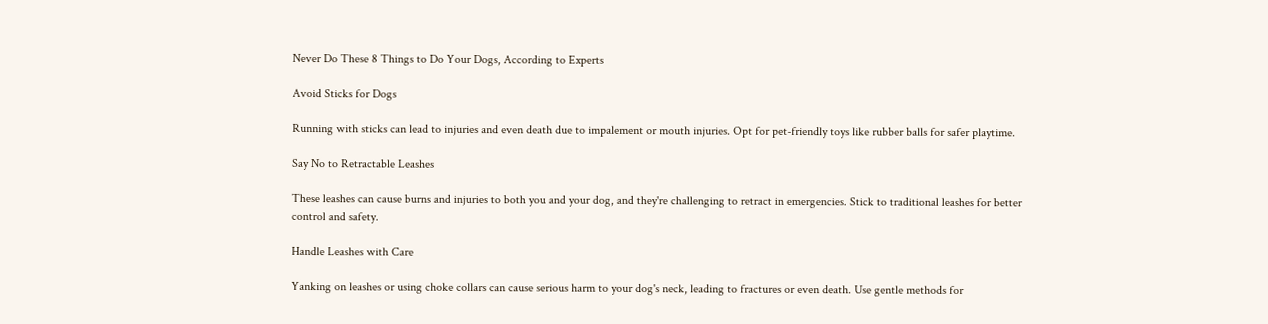Never Do These 8 Things to Do Your Dogs, According to Experts

Avoid Sticks for Dogs

Running with sticks can lead to injuries and even death due to impalement or mouth injuries. Opt for pet-friendly toys like rubber balls for safer playtime.

Say No to Retractable Leashes

These leashes can cause burns and injuries to both you and your dog, and they're challenging to retract in emergencies. Stick to traditional leashes for better control and safety.

Handle Leashes with Care

Yanking on leashes or using choke collars can cause serious harm to your dog's neck, leading to fractures or even death. Use gentle methods for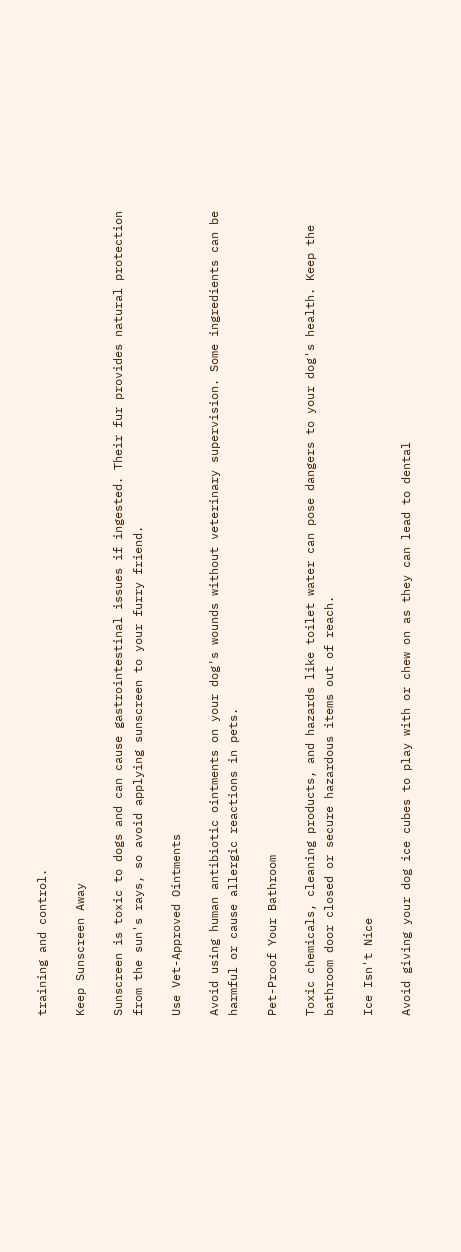training and control.

Keep Sunscreen Away

Sunscreen is toxic to dogs and can cause gastrointestinal issues if ingested. Their fur provides natural protection from the sun's rays, so avoid applying sunscreen to your furry friend.

Use Vet-Approved Ointments

Avoid using human antibiotic ointments on your dog's wounds without veterinary supervision. Some ingredients can be harmful or cause allergic reactions in pets.

Pet-Proof Your Bathroom

Toxic chemicals, cleaning products, and hazards like toilet water can pose dangers to your dog's health. Keep the bathroom door closed or secure hazardous items out of reach.

Ice Isn't Nice

Avoid giving your dog ice cubes to play with or chew on as they can lead to dental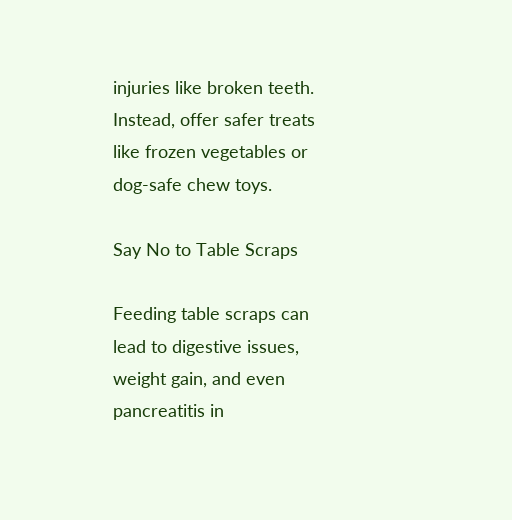injuries like broken teeth. Instead, offer safer treats like frozen vegetables or dog-safe chew toys.

Say No to Table Scraps

Feeding table scraps can lead to digestive issues, weight gain, and even pancreatitis in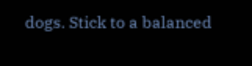dogs. Stick to a balanced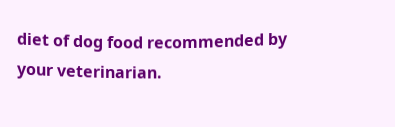diet of dog food recommended by your veterinarian.